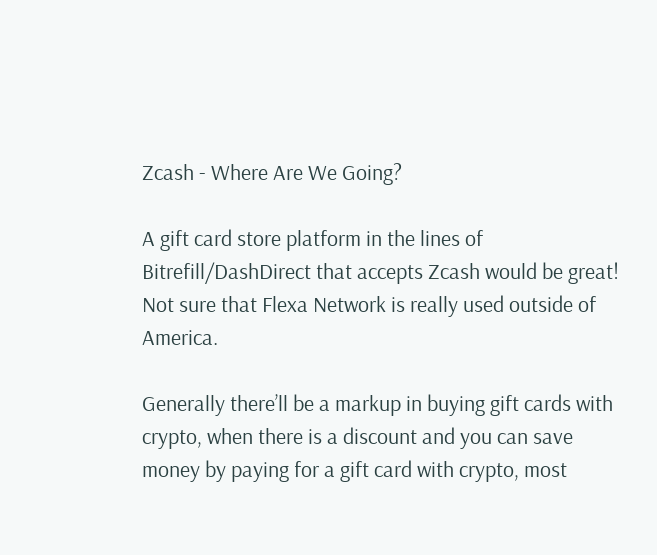Zcash - Where Are We Going?

A gift card store platform in the lines of Bitrefill/DashDirect that accepts Zcash would be great! Not sure that Flexa Network is really used outside of America.

Generally there’ll be a markup in buying gift cards with crypto, when there is a discount and you can save money by paying for a gift card with crypto, most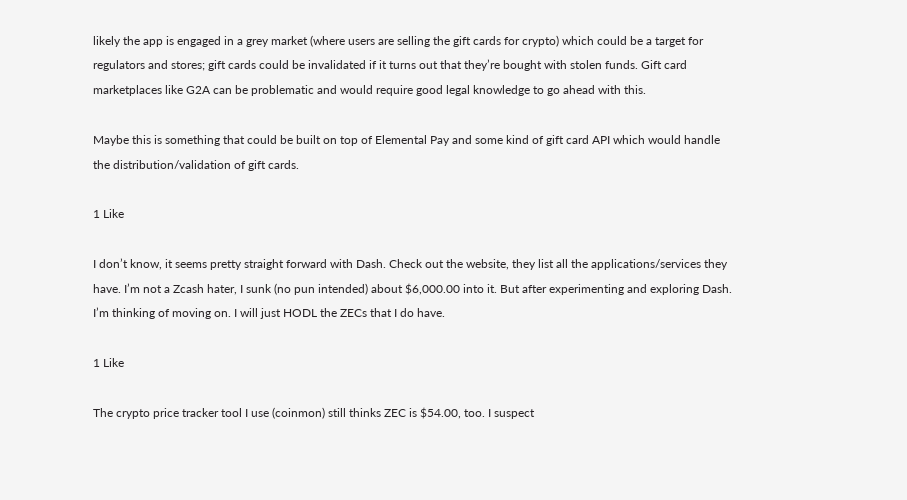likely the app is engaged in a grey market (where users are selling the gift cards for crypto) which could be a target for regulators and stores; gift cards could be invalidated if it turns out that they’re bought with stolen funds. Gift card marketplaces like G2A can be problematic and would require good legal knowledge to go ahead with this.

Maybe this is something that could be built on top of Elemental Pay and some kind of gift card API which would handle the distribution/validation of gift cards.

1 Like

I don’t know, it seems pretty straight forward with Dash. Check out the website, they list all the applications/services they have. I’m not a Zcash hater, I sunk (no pun intended) about $6,000.00 into it. But after experimenting and exploring Dash. I’m thinking of moving on. I will just HODL the ZECs that I do have.

1 Like

The crypto price tracker tool I use (coinmon) still thinks ZEC is $54.00, too. I suspect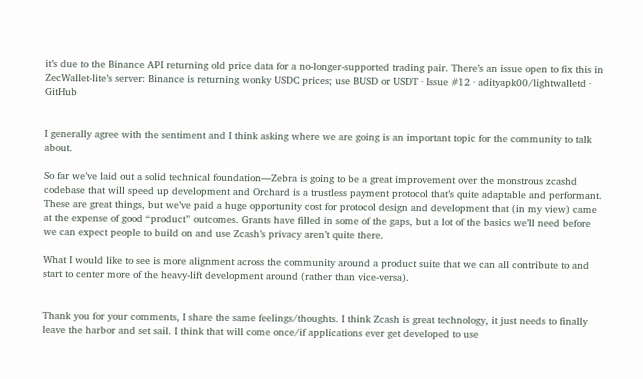it’s due to the Binance API returning old price data for a no-longer-supported trading pair. There’s an issue open to fix this in ZecWallet-lite’s server: Binance is returning wonky USDC prices; use BUSD or USDT · Issue #12 · adityapk00/lightwalletd · GitHub


I generally agree with the sentiment and I think asking where we are going is an important topic for the community to talk about.

So far we’ve laid out a solid technical foundation—Zebra is going to be a great improvement over the monstrous zcashd codebase that will speed up development and Orchard is a trustless payment protocol that’s quite adaptable and performant. These are great things, but we’ve paid a huge opportunity cost for protocol design and development that (in my view) came at the expense of good “product” outcomes. Grants have filled in some of the gaps, but a lot of the basics we’ll need before we can expect people to build on and use Zcash’s privacy aren’t quite there.

What I would like to see is more alignment across the community around a product suite that we can all contribute to and start to center more of the heavy-lift development around (rather than vice-versa).


Thank you for your comments, I share the same feelings/thoughts. I think Zcash is great technology, it just needs to finally leave the harbor and set sail. I think that will come once/if applications ever get developed to use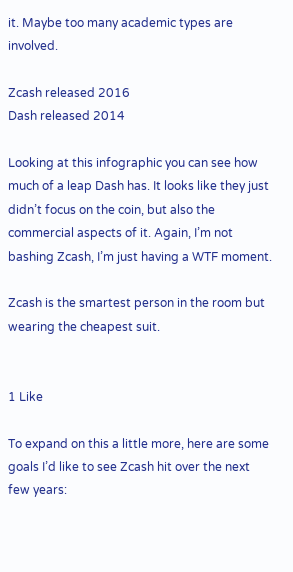it. Maybe too many academic types are involved.

Zcash released 2016
Dash released 2014

Looking at this infographic you can see how much of a leap Dash has. It looks like they just didn’t focus on the coin, but also the commercial aspects of it. Again, I’m not bashing Zcash, I’m just having a WTF moment.

Zcash is the smartest person in the room but wearing the cheapest suit.


1 Like

To expand on this a little more, here are some goals I’d like to see Zcash hit over the next few years: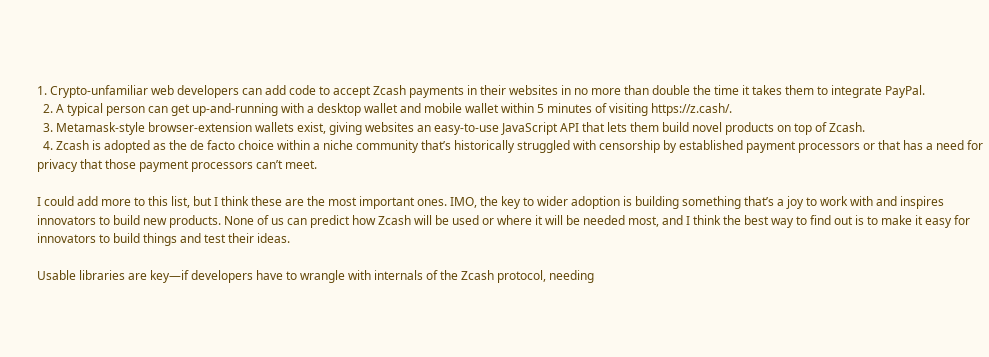1. Crypto-unfamiliar web developers can add code to accept Zcash payments in their websites in no more than double the time it takes them to integrate PayPal.
  2. A typical person can get up-and-running with a desktop wallet and mobile wallet within 5 minutes of visiting https://z.cash/.
  3. Metamask-style browser-extension wallets exist, giving websites an easy-to-use JavaScript API that lets them build novel products on top of Zcash.
  4. Zcash is adopted as the de facto choice within a niche community that’s historically struggled with censorship by established payment processors or that has a need for privacy that those payment processors can’t meet.

I could add more to this list, but I think these are the most important ones. IMO, the key to wider adoption is building something that’s a joy to work with and inspires innovators to build new products. None of us can predict how Zcash will be used or where it will be needed most, and I think the best way to find out is to make it easy for innovators to build things and test their ideas.

Usable libraries are key—if developers have to wrangle with internals of the Zcash protocol, needing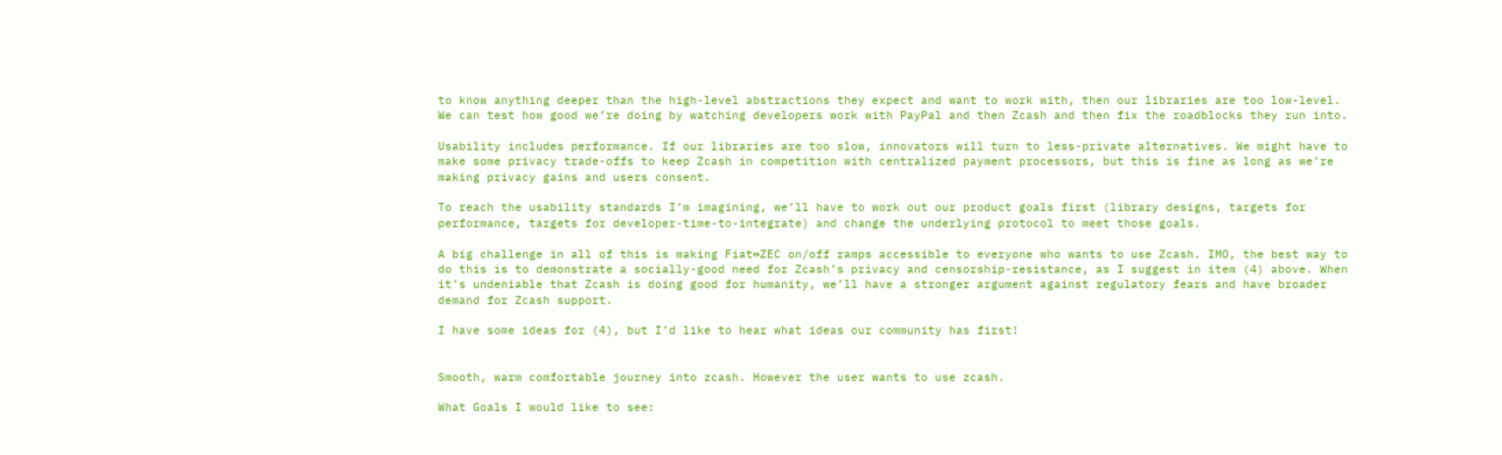to know anything deeper than the high-level abstractions they expect and want to work with, then our libraries are too low-level. We can test how good we’re doing by watching developers work with PayPal and then Zcash and then fix the roadblocks they run into.

Usability includes performance. If our libraries are too slow, innovators will turn to less-private alternatives. We might have to make some privacy trade-offs to keep Zcash in competition with centralized payment processors, but this is fine as long as we’re making privacy gains and users consent.

To reach the usability standards I’m imagining, we’ll have to work out our product goals first (library designs, targets for performance, targets for developer-time-to-integrate) and change the underlying protocol to meet those goals.

A big challenge in all of this is making Fiat↔ZEC on/off ramps accessible to everyone who wants to use Zcash. IMO, the best way to do this is to demonstrate a socially-good need for Zcash’s privacy and censorship-resistance, as I suggest in item (4) above. When it’s undeniable that Zcash is doing good for humanity, we’ll have a stronger argument against regulatory fears and have broader demand for Zcash support.

I have some ideas for (4), but I’d like to hear what ideas our community has first!


Smooth, warm comfortable journey into zcash. However the user wants to use zcash.

What Goals I would like to see: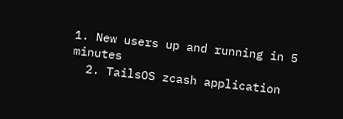1. New users up and running in 5 minutes
  2. TailsOS zcash application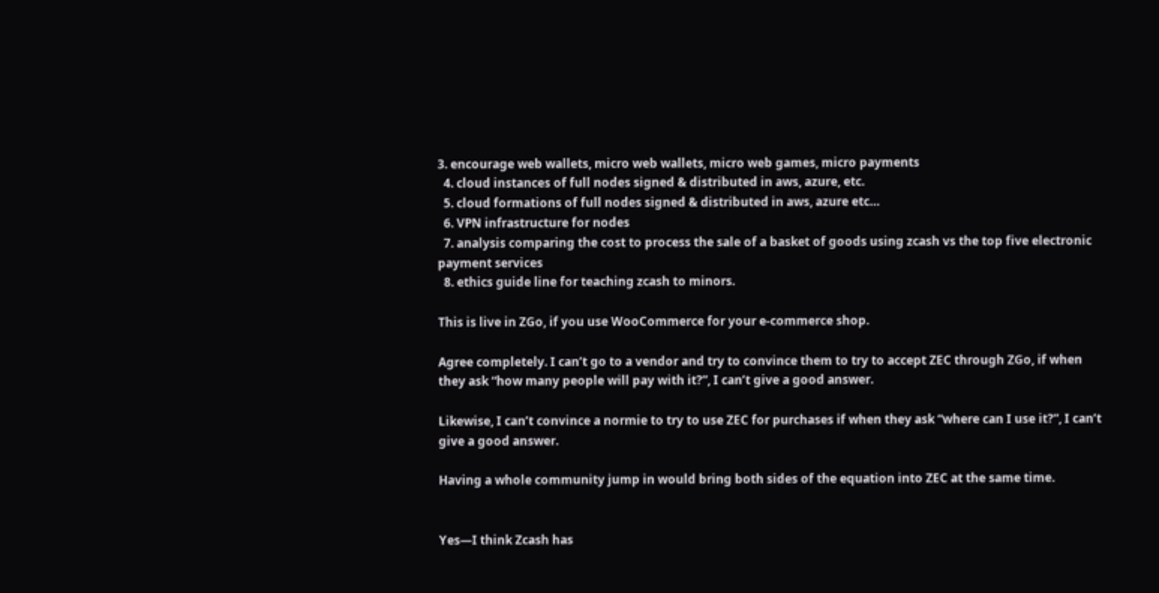3. encourage web wallets, micro web wallets, micro web games, micro payments
  4. cloud instances of full nodes signed & distributed in aws, azure, etc.
  5. cloud formations of full nodes signed & distributed in aws, azure etc…
  6. VPN infrastructure for nodes
  7. analysis comparing the cost to process the sale of a basket of goods using zcash vs the top five electronic payment services
  8. ethics guide line for teaching zcash to minors.

This is live in ZGo, if you use WooCommerce for your e-commerce shop.

Agree completely. I can’t go to a vendor and try to convince them to try to accept ZEC through ZGo, if when they ask “how many people will pay with it?”, I can’t give a good answer.

Likewise, I can’t convince a normie to try to use ZEC for purchases if when they ask “where can I use it?”, I can’t give a good answer.

Having a whole community jump in would bring both sides of the equation into ZEC at the same time.


Yes—I think Zcash has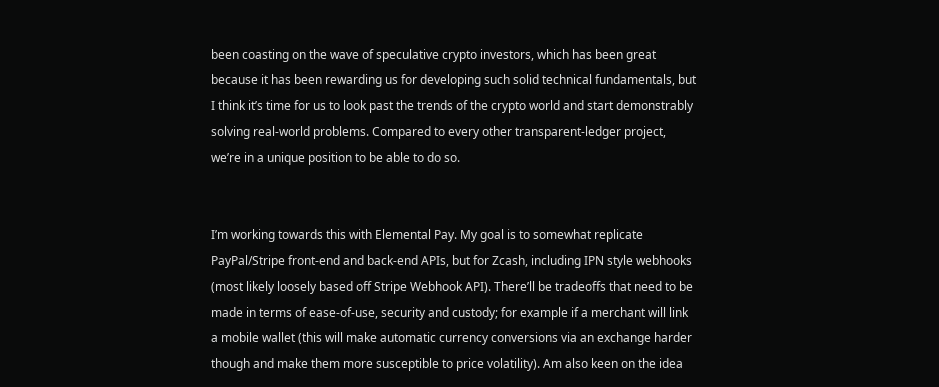been coasting on the wave of speculative crypto investors, which has been great because it has been rewarding us for developing such solid technical fundamentals, but I think it’s time for us to look past the trends of the crypto world and start demonstrably solving real-world problems. Compared to every other transparent-ledger project, we’re in a unique position to be able to do so.


I’m working towards this with Elemental Pay. My goal is to somewhat replicate PayPal/Stripe front-end and back-end APIs, but for Zcash, including IPN style webhooks (most likely loosely based off Stripe Webhook API). There’ll be tradeoffs that need to be made in terms of ease-of-use, security and custody; for example if a merchant will link a mobile wallet (this will make automatic currency conversions via an exchange harder though and make them more susceptible to price volatility). Am also keen on the idea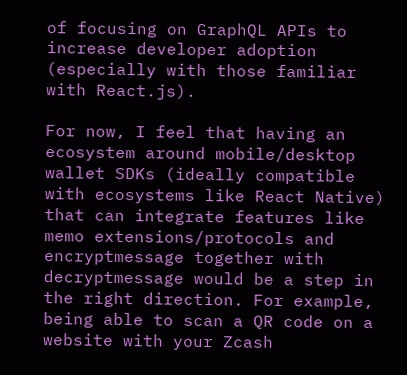of focusing on GraphQL APIs to increase developer adoption (especially with those familiar with React.js).

For now, I feel that having an ecosystem around mobile/desktop wallet SDKs (ideally compatible with ecosystems like React Native) that can integrate features like memo extensions/protocols and encryptmessage together with decryptmessage would be a step in the right direction. For example, being able to scan a QR code on a website with your Zcash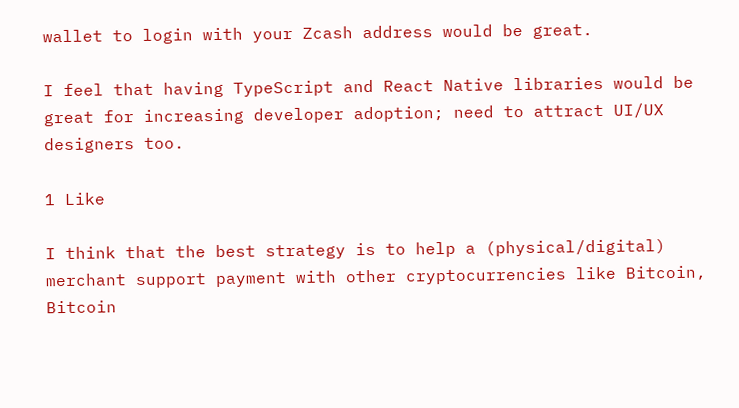wallet to login with your Zcash address would be great.

I feel that having TypeScript and React Native libraries would be great for increasing developer adoption; need to attract UI/UX designers too.

1 Like

I think that the best strategy is to help a (physical/digital) merchant support payment with other cryptocurrencies like Bitcoin, Bitcoin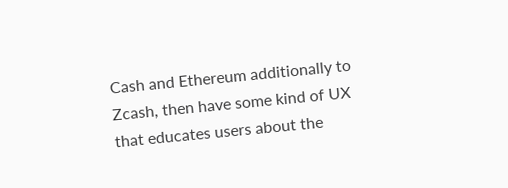Cash and Ethereum additionally to Zcash, then have some kind of UX that educates users about the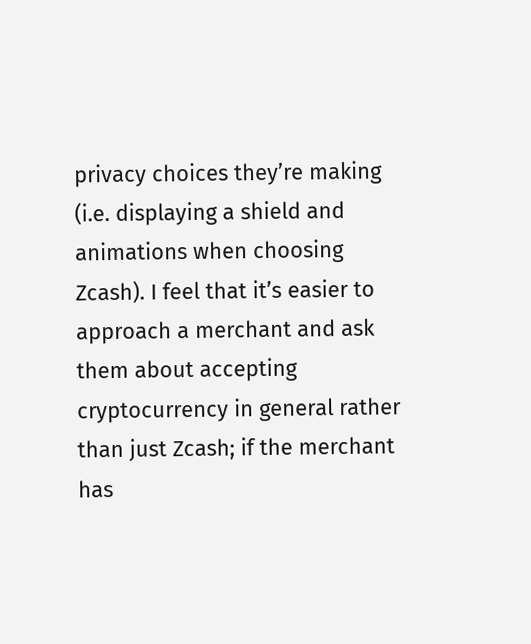privacy choices they’re making (i.e. displaying a shield and animations when choosing Zcash). I feel that it’s easier to approach a merchant and ask them about accepting cryptocurrency in general rather than just Zcash; if the merchant has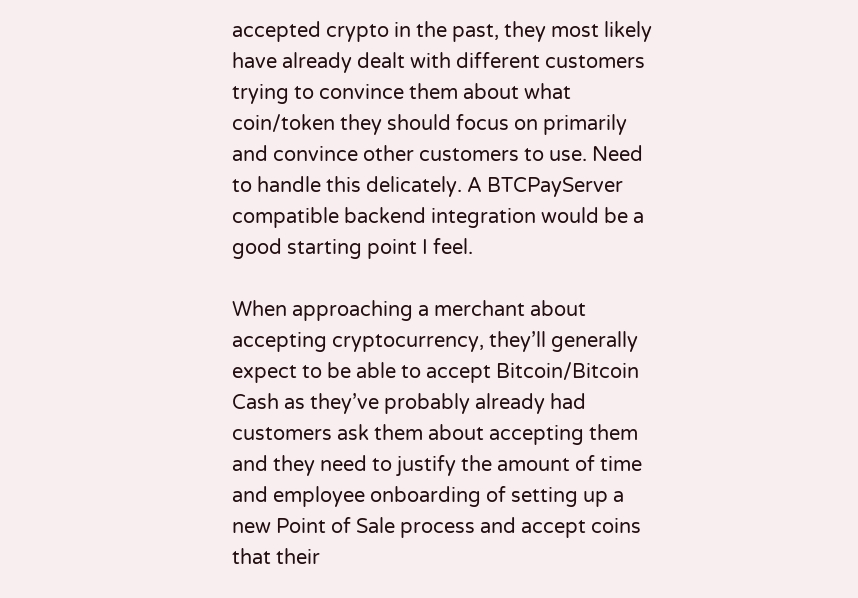accepted crypto in the past, they most likely have already dealt with different customers trying to convince them about what coin/token they should focus on primarily and convince other customers to use. Need to handle this delicately. A BTCPayServer compatible backend integration would be a good starting point I feel.

When approaching a merchant about accepting cryptocurrency, they’ll generally expect to be able to accept Bitcoin/Bitcoin Cash as they’ve probably already had customers ask them about accepting them and they need to justify the amount of time and employee onboarding of setting up a new Point of Sale process and accept coins that their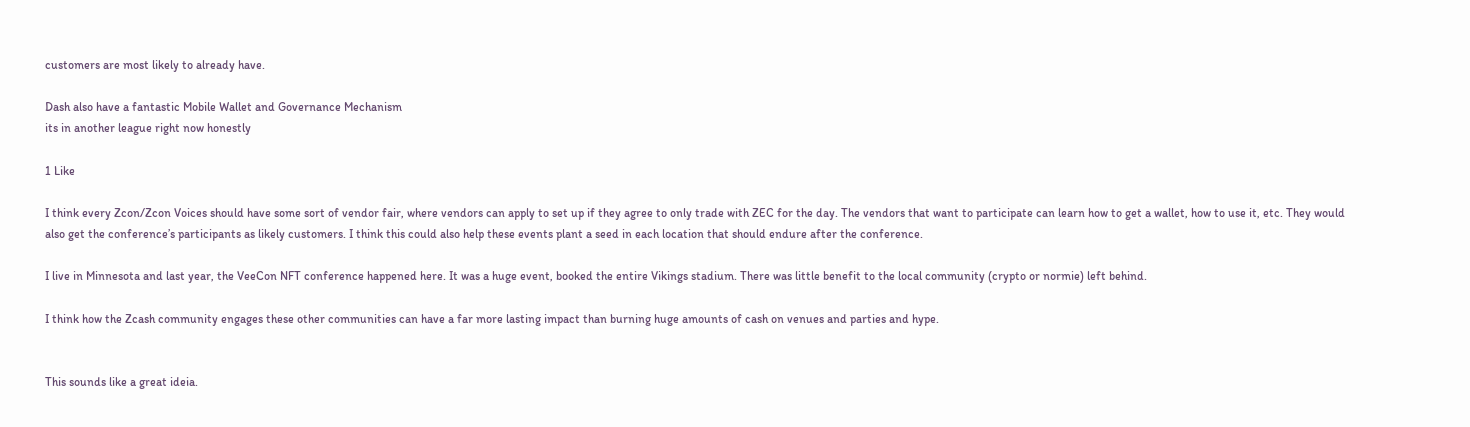customers are most likely to already have.

Dash also have a fantastic Mobile Wallet and Governance Mechanism
its in another league right now honestly

1 Like

I think every Zcon/Zcon Voices should have some sort of vendor fair, where vendors can apply to set up if they agree to only trade with ZEC for the day. The vendors that want to participate can learn how to get a wallet, how to use it, etc. They would also get the conference’s participants as likely customers. I think this could also help these events plant a seed in each location that should endure after the conference.

I live in Minnesota and last year, the VeeCon NFT conference happened here. It was a huge event, booked the entire Vikings stadium. There was little benefit to the local community (crypto or normie) left behind.

I think how the Zcash community engages these other communities can have a far more lasting impact than burning huge amounts of cash on venues and parties and hype.


This sounds like a great ideia.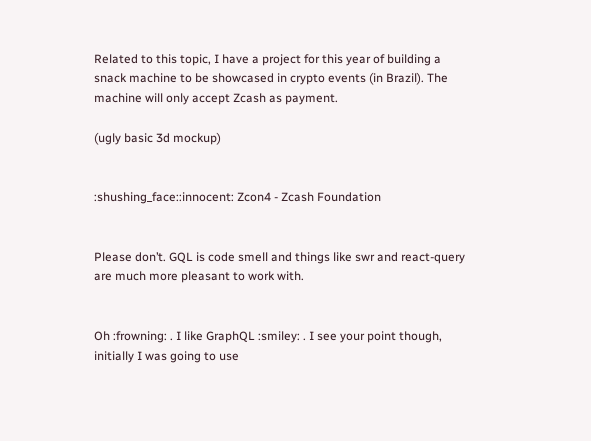Related to this topic, I have a project for this year of building a snack machine to be showcased in crypto events (in Brazil). The machine will only accept Zcash as payment.

(ugly basic 3d mockup)


:shushing_face::innocent: Zcon4 - Zcash Foundation


Please don’t. GQL is code smell and things like swr and react-query are much more pleasant to work with.


Oh :frowning: . I like GraphQL :smiley: . I see your point though, initially I was going to use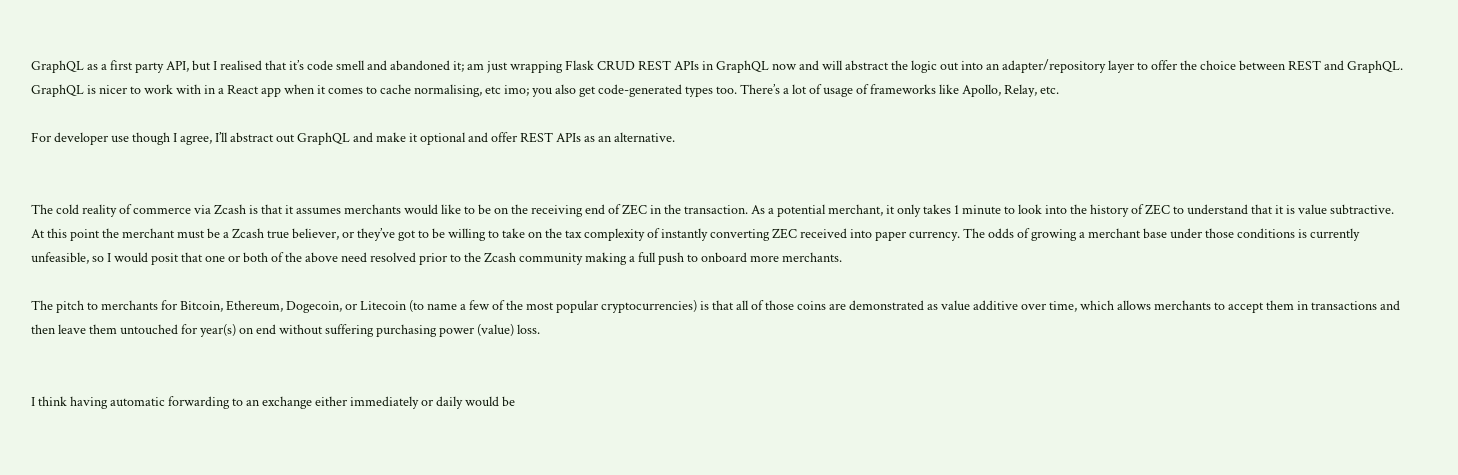GraphQL as a first party API, but I realised that it’s code smell and abandoned it; am just wrapping Flask CRUD REST APIs in GraphQL now and will abstract the logic out into an adapter/repository layer to offer the choice between REST and GraphQL. GraphQL is nicer to work with in a React app when it comes to cache normalising, etc imo; you also get code-generated types too. There’s a lot of usage of frameworks like Apollo, Relay, etc.

For developer use though I agree, I’ll abstract out GraphQL and make it optional and offer REST APIs as an alternative.


The cold reality of commerce via Zcash is that it assumes merchants would like to be on the receiving end of ZEC in the transaction. As a potential merchant, it only takes 1 minute to look into the history of ZEC to understand that it is value subtractive. At this point the merchant must be a Zcash true believer, or they’ve got to be willing to take on the tax complexity of instantly converting ZEC received into paper currency. The odds of growing a merchant base under those conditions is currently unfeasible, so I would posit that one or both of the above need resolved prior to the Zcash community making a full push to onboard more merchants.

The pitch to merchants for Bitcoin, Ethereum, Dogecoin, or Litecoin (to name a few of the most popular cryptocurrencies) is that all of those coins are demonstrated as value additive over time, which allows merchants to accept them in transactions and then leave them untouched for year(s) on end without suffering purchasing power (value) loss.


I think having automatic forwarding to an exchange either immediately or daily would be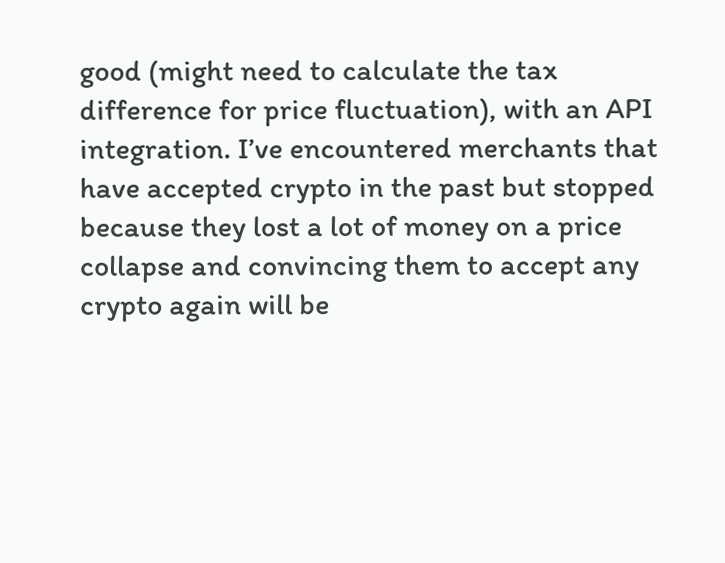good (might need to calculate the tax difference for price fluctuation), with an API integration. I’ve encountered merchants that have accepted crypto in the past but stopped because they lost a lot of money on a price collapse and convincing them to accept any crypto again will be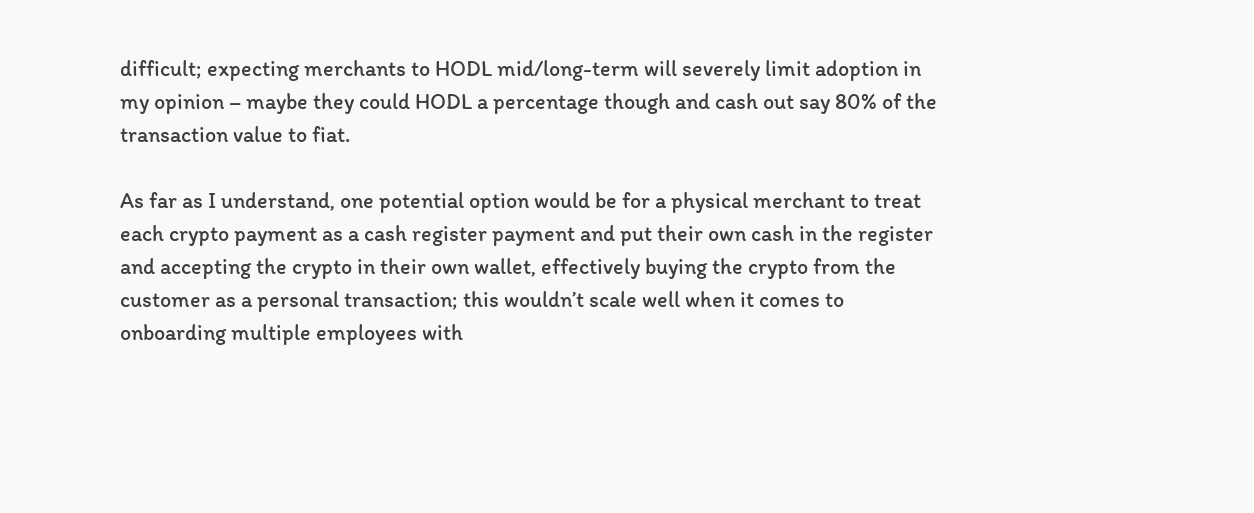difficult; expecting merchants to HODL mid/long-term will severely limit adoption in my opinion – maybe they could HODL a percentage though and cash out say 80% of the transaction value to fiat.

As far as I understand, one potential option would be for a physical merchant to treat each crypto payment as a cash register payment and put their own cash in the register and accepting the crypto in their own wallet, effectively buying the crypto from the customer as a personal transaction; this wouldn’t scale well when it comes to onboarding multiple employees with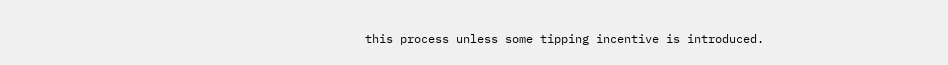this process unless some tipping incentive is introduced.